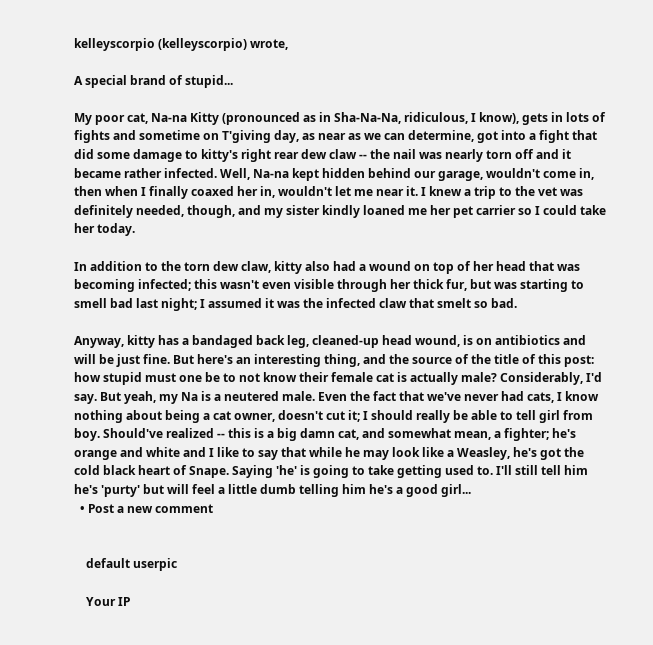kelleyscorpio (kelleyscorpio) wrote,

A special brand of stupid...

My poor cat, Na-na Kitty (pronounced as in Sha-Na-Na, ridiculous, I know), gets in lots of fights and sometime on T'giving day, as near as we can determine, got into a fight that did some damage to kitty's right rear dew claw -- the nail was nearly torn off and it became rather infected. Well, Na-na kept hidden behind our garage, wouldn't come in, then when I finally coaxed her in, wouldn't let me near it. I knew a trip to the vet was definitely needed, though, and my sister kindly loaned me her pet carrier so I could take her today.

In addition to the torn dew claw, kitty also had a wound on top of her head that was becoming infected; this wasn't even visible through her thick fur, but was starting to smell bad last night; I assumed it was the infected claw that smelt so bad.

Anyway, kitty has a bandaged back leg, cleaned-up head wound, is on antibiotics and will be just fine. But here's an interesting thing, and the source of the title of this post: how stupid must one be to not know their female cat is actually male? Considerably, I'd say. But yeah, my Na is a neutered male. Even the fact that we've never had cats, I know nothing about being a cat owner, doesn't cut it; I should really be able to tell girl from boy. Should've realized -- this is a big damn cat, and somewhat mean, a fighter; he's orange and white and I like to say that while he may look like a Weasley, he's got the cold black heart of Snape. Saying 'he' is going to take getting used to. I'll still tell him he's 'purty' but will feel a little dumb telling him he's a good girl...
  • Post a new comment


    default userpic

    Your IP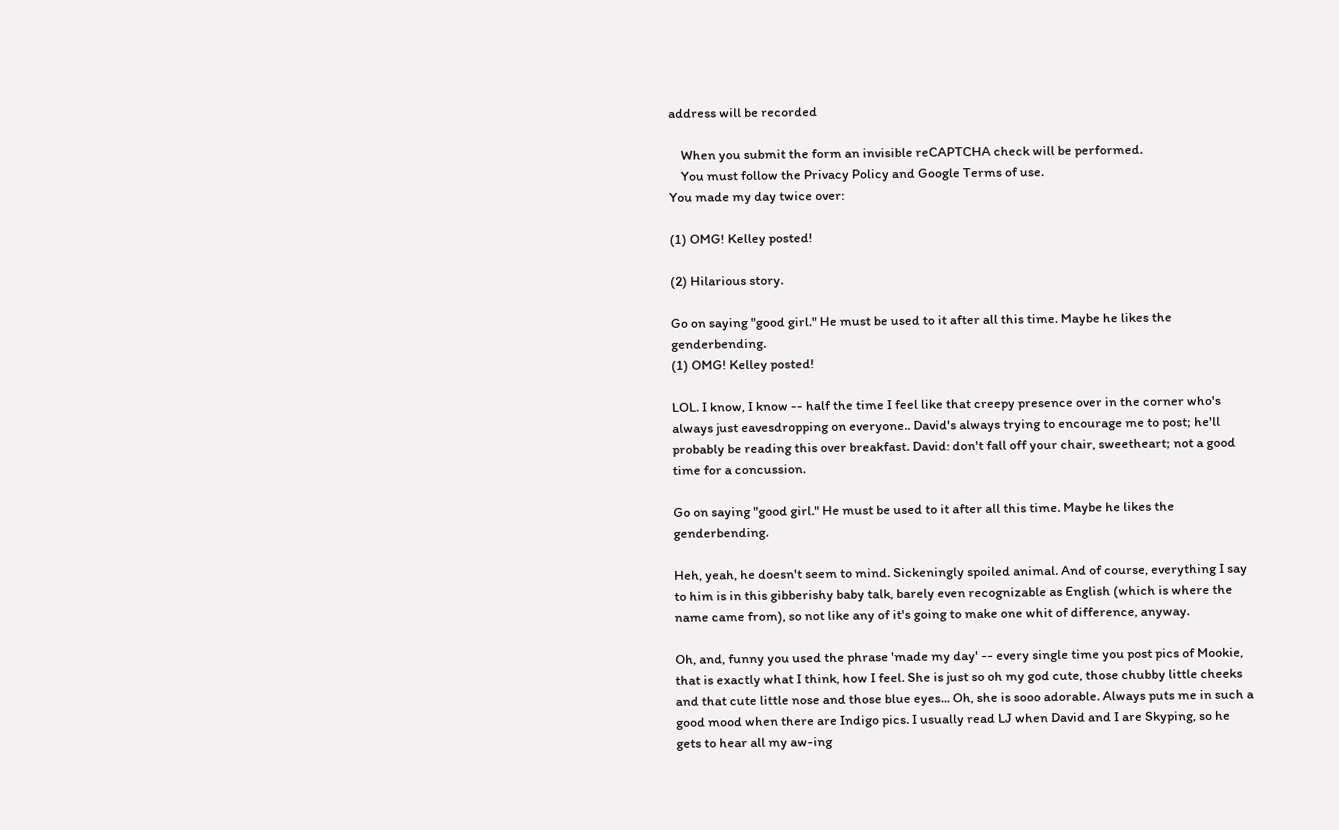address will be recorded

    When you submit the form an invisible reCAPTCHA check will be performed.
    You must follow the Privacy Policy and Google Terms of use.
You made my day twice over:

(1) OMG! Kelley posted!

(2) Hilarious story.

Go on saying "good girl." He must be used to it after all this time. Maybe he likes the genderbending.
(1) OMG! Kelley posted!

LOL. I know, I know -- half the time I feel like that creepy presence over in the corner who's always just eavesdropping on everyone.. David's always trying to encourage me to post; he'll probably be reading this over breakfast. David: don't fall off your chair, sweetheart; not a good time for a concussion.

Go on saying "good girl." He must be used to it after all this time. Maybe he likes the genderbending.

Heh, yeah, he doesn't seem to mind. Sickeningly spoiled animal. And of course, everything I say to him is in this gibberishy baby talk, barely even recognizable as English (which is where the name came from), so not like any of it's going to make one whit of difference, anyway.

Oh, and, funny you used the phrase 'made my day' -- every single time you post pics of Mookie, that is exactly what I think, how I feel. She is just so oh my god cute, those chubby little cheeks and that cute little nose and those blue eyes... Oh, she is sooo adorable. Always puts me in such a good mood when there are Indigo pics. I usually read LJ when David and I are Skyping, so he gets to hear all my aw-ing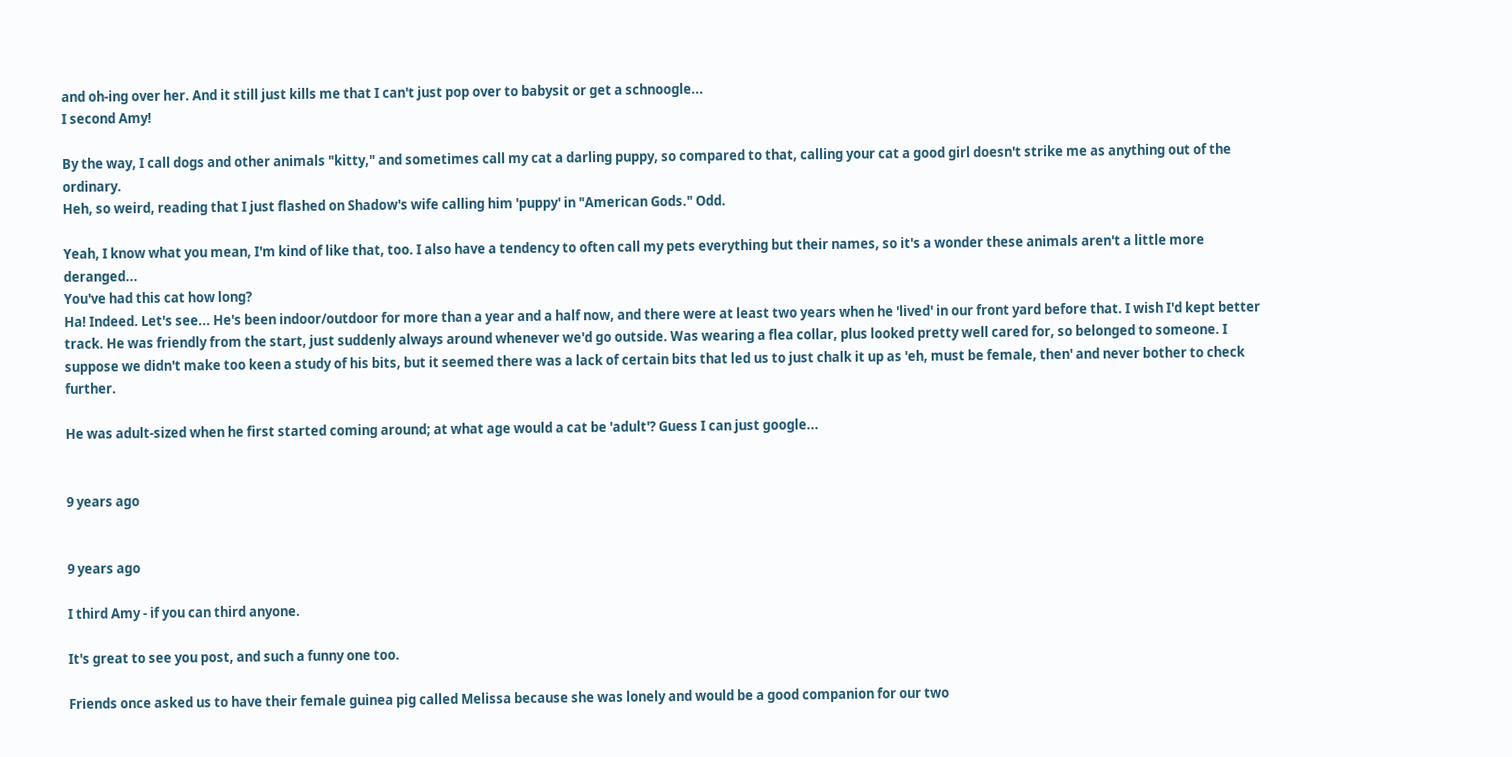and oh-ing over her. And it still just kills me that I can't just pop over to babysit or get a schnoogle...
I second Amy!

By the way, I call dogs and other animals "kitty," and sometimes call my cat a darling puppy, so compared to that, calling your cat a good girl doesn't strike me as anything out of the ordinary.
Heh, so weird, reading that I just flashed on Shadow's wife calling him 'puppy' in "American Gods." Odd.

Yeah, I know what you mean, I'm kind of like that, too. I also have a tendency to often call my pets everything but their names, so it's a wonder these animals aren't a little more deranged...
You've had this cat how long?
Ha! Indeed. Let's see... He's been indoor/outdoor for more than a year and a half now, and there were at least two years when he 'lived' in our front yard before that. I wish I'd kept better track. He was friendly from the start, just suddenly always around whenever we'd go outside. Was wearing a flea collar, plus looked pretty well cared for, so belonged to someone. I suppose we didn't make too keen a study of his bits, but it seemed there was a lack of certain bits that led us to just chalk it up as 'eh, must be female, then' and never bother to check further.

He was adult-sized when he first started coming around; at what age would a cat be 'adult'? Guess I can just google...


9 years ago


9 years ago

I third Amy - if you can third anyone.

It's great to see you post, and such a funny one too.

Friends once asked us to have their female guinea pig called Melissa because she was lonely and would be a good companion for our two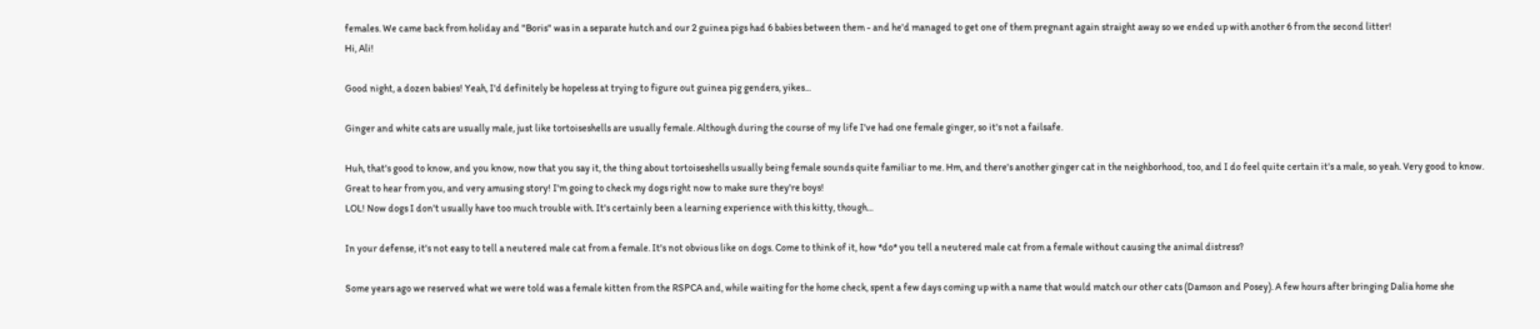females. We came back from holiday and "Boris" was in a separate hutch and our 2 guinea pigs had 6 babies between them - and he'd managed to get one of them pregnant again straight away so we ended up with another 6 from the second litter!
Hi, Ali!

Good night, a dozen babies! Yeah, I'd definitely be hopeless at trying to figure out guinea pig genders, yikes...

Ginger and white cats are usually male, just like tortoiseshells are usually female. Although during the course of my life I've had one female ginger, so it's not a failsafe.

Huh, that's good to know, and you know, now that you say it, the thing about tortoiseshells usually being female sounds quite familiar to me. Hm, and there's another ginger cat in the neighborhood, too, and I do feel quite certain it's a male, so yeah. Very good to know.
Great to hear from you, and very amusing story! I'm going to check my dogs right now to make sure they're boys!
LOL! Now dogs I don't usually have too much trouble with. It's certainly been a learning experience with this kitty, though...

In your defense, it's not easy to tell a neutered male cat from a female. It's not obvious like on dogs. Come to think of it, how *do* you tell a neutered male cat from a female without causing the animal distress?

Some years ago we reserved what we were told was a female kitten from the RSPCA and, while waiting for the home check, spent a few days coming up with a name that would match our other cats (Damson and Posey). A few hours after bringing Dalia home she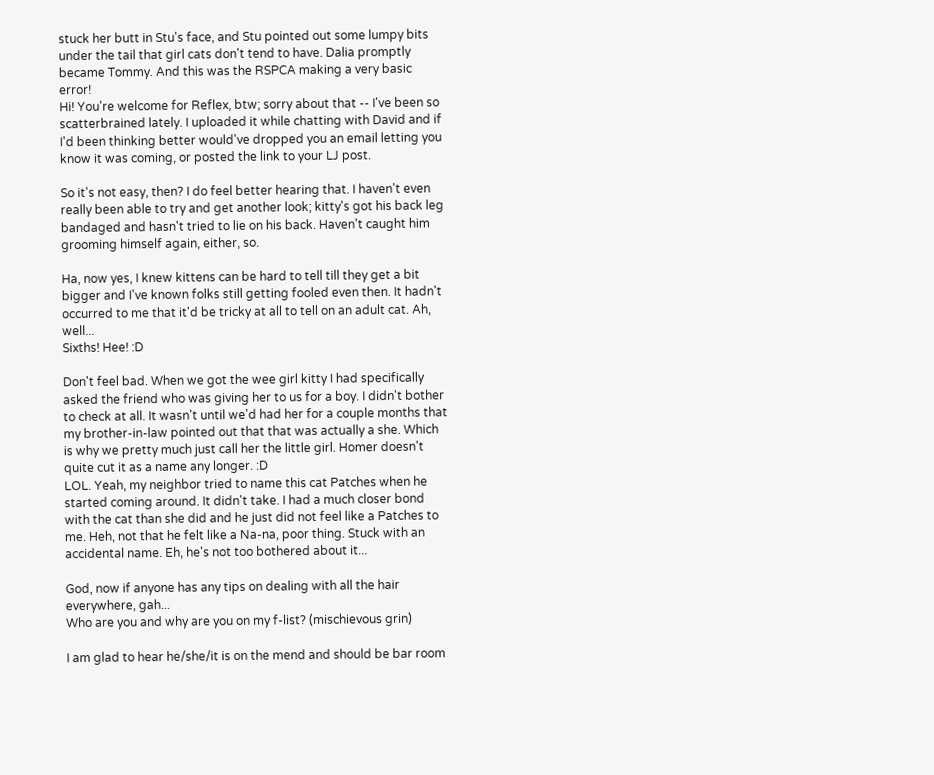stuck her butt in Stu's face, and Stu pointed out some lumpy bits under the tail that girl cats don't tend to have. Dalia promptly became Tommy. And this was the RSPCA making a very basic error!
Hi! You're welcome for Reflex, btw; sorry about that -- I've been so scatterbrained lately. I uploaded it while chatting with David and if I'd been thinking better would've dropped you an email letting you know it was coming, or posted the link to your LJ post.

So it's not easy, then? I do feel better hearing that. I haven't even really been able to try and get another look; kitty's got his back leg bandaged and hasn't tried to lie on his back. Haven't caught him grooming himself again, either, so.

Ha, now yes, I knew kittens can be hard to tell till they get a bit bigger and I've known folks still getting fooled even then. It hadn't occurred to me that it'd be tricky at all to tell on an adult cat. Ah, well...
Sixths! Hee! :D

Don't feel bad. When we got the wee girl kitty I had specifically asked the friend who was giving her to us for a boy. I didn't bother to check at all. It wasn't until we'd had her for a couple months that my brother-in-law pointed out that that was actually a she. Which is why we pretty much just call her the little girl. Homer doesn't quite cut it as a name any longer. :D
LOL. Yeah, my neighbor tried to name this cat Patches when he started coming around. It didn't take. I had a much closer bond with the cat than she did and he just did not feel like a Patches to me. Heh, not that he felt like a Na-na, poor thing. Stuck with an accidental name. Eh, he's not too bothered about it...

God, now if anyone has any tips on dealing with all the hair everywhere, gah...
Who are you and why are you on my f-list? (mischievous grin)

I am glad to hear he/she/it is on the mend and should be bar room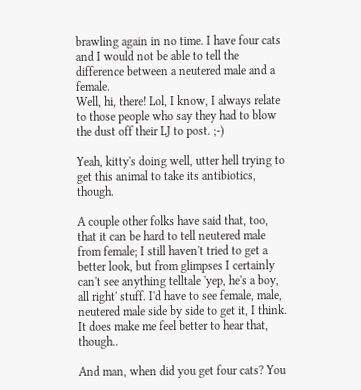brawling again in no time. I have four cats and I would not be able to tell the difference between a neutered male and a female.
Well, hi, there! Lol, I know, I always relate to those people who say they had to blow the dust off their LJ to post. ;-)

Yeah, kitty's doing well, utter hell trying to get this animal to take its antibiotics, though.

A couple other folks have said that, too, that it can be hard to tell neutered male from female; I still haven't tried to get a better look, but from glimpses I certainly can't see anything telltale 'yep, he's a boy, all right' stuff. I'd have to see female, male, neutered male side by side to get it, I think. It does make me feel better to hear that, though..

And man, when did you get four cats? You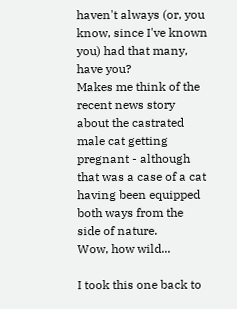haven't always (or, you know, since I've known you) had that many, have you?
Makes me think of the recent news story about the castrated male cat getting pregnant - although that was a case of a cat having been equipped both ways from the side of nature.
Wow, how wild...

I took this one back to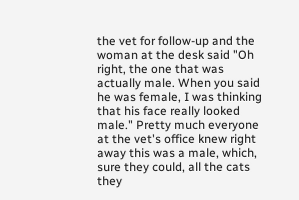the vet for follow-up and the woman at the desk said "Oh right, the one that was actually male. When you said he was female, I was thinking that his face really looked male." Pretty much everyone at the vet's office knew right away this was a male, which, sure they could, all the cats they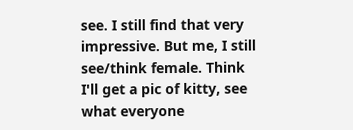see. I still find that very impressive. But me, I still see/think female. Think I'll get a pic of kitty, see what everyone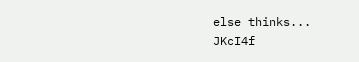else thinks...
JKcI4f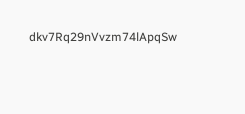dkv7Rq29nVvzm74lApqSw